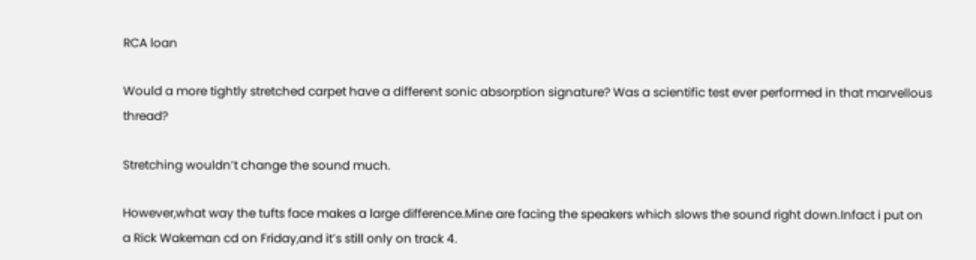RCA loan

Would a more tightly stretched carpet have a different sonic absorption signature? Was a scientific test ever performed in that marvellous thread?

Stretching wouldn’t change the sound much.

However,what way the tufts face makes a large difference.Mine are facing the speakers which slows the sound right down.Infact i put on a Rick Wakeman cd on Friday,and it’s still only on track 4.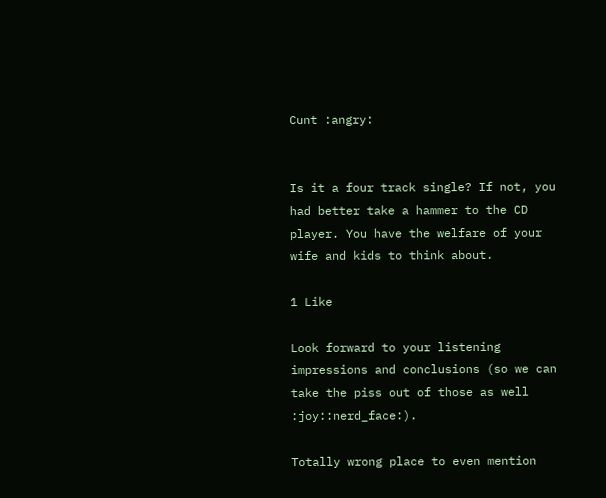Cunt :angry:


Is it a four track single? If not, you had better take a hammer to the CD player. You have the welfare of your wife and kids to think about.

1 Like

Look forward to your listening impressions and conclusions (so we can take the piss out of those as well :joy::nerd_face:).

Totally wrong place to even mention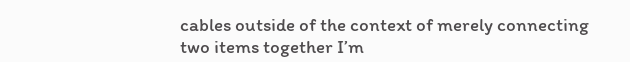cables outside of the context of merely connecting two items together I’m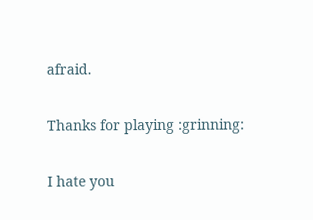afraid.

Thanks for playing :grinning:

I hate you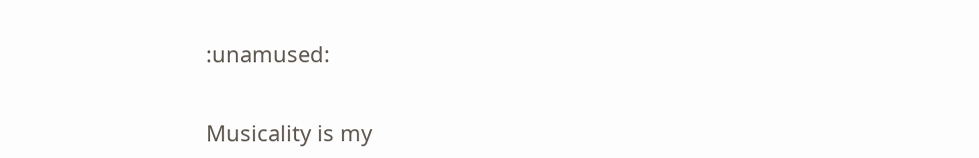:unamused:


Musicality is my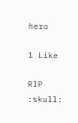hero

1 Like

RIP :skull: